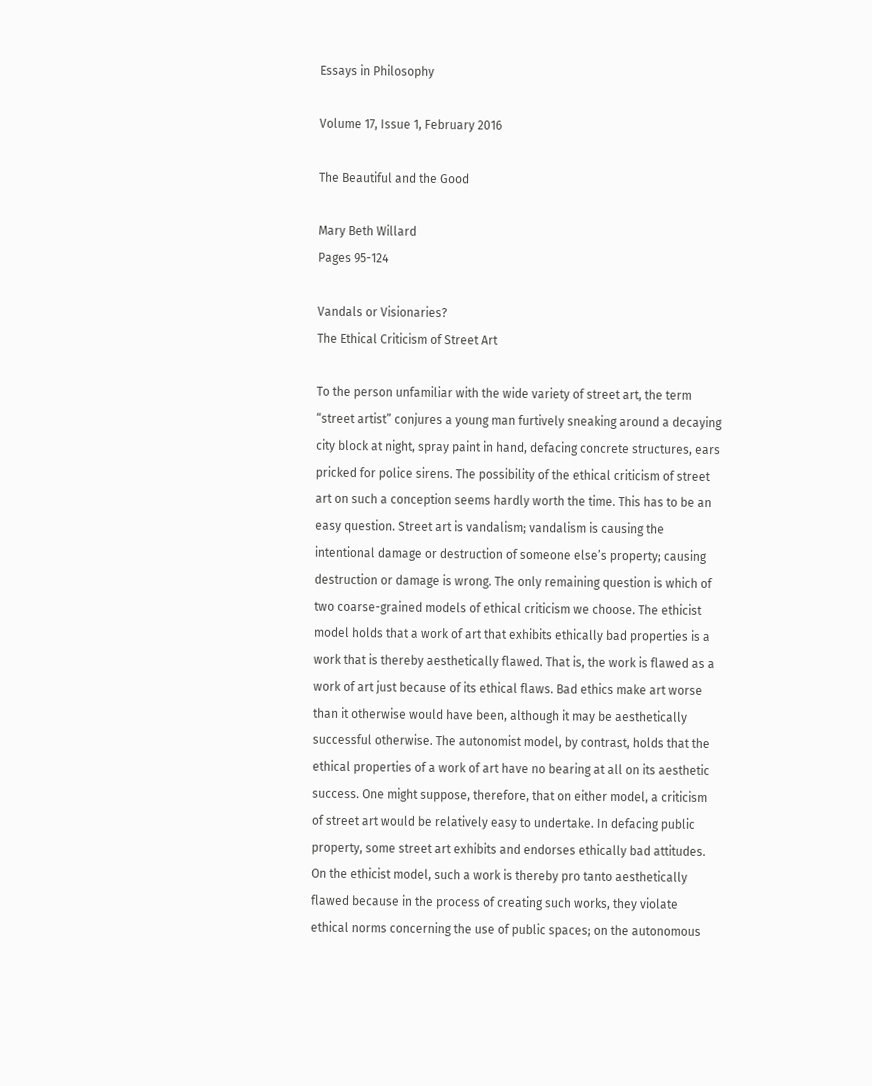Essays in Philosophy

Volume 17, Issue 1, February 2016

The Beautiful and the Good

Mary Beth Willard
Pages 95-124

Vandals or Visionaries?
The Ethical Criticism of Street Art

To the person unfamiliar with the wide variety of street art, the term “street artist” conjures a young man furtively sneaking around a decaying city block at night, spray paint in hand, defacing concrete structures, ears pricked for police sirens. The possibility of the ethical criticism of street art on such a conception seems hardly worth the time. This has to be an easy question. Street art is vandalism; vandalism is causing the intentional damage or destruction of someone else’s property; causing destruction or damage is wrong. The only remaining question is which of two coarse-grained models of ethical criticism we choose. The ethicist model holds that a work of art that exhibits ethically bad properties is a work that is thereby aesthetically flawed. That is, the work is flawed as a work of art just because of its ethical flaws. Bad ethics make art worse than it otherwise would have been, although it may be aesthetically successful otherwise. The autonomist model, by contrast, holds that the ethical properties of a work of art have no bearing at all on its aesthetic success. One might suppose, therefore, that on either model, a criticism of street art would be relatively easy to undertake. In defacing public property, some street art exhibits and endorses ethically bad attitudes. On the ethicist model, such a work is thereby pro tanto aesthetically flawed because in the process of creating such works, they violate ethical norms concerning the use of public spaces; on the autonomous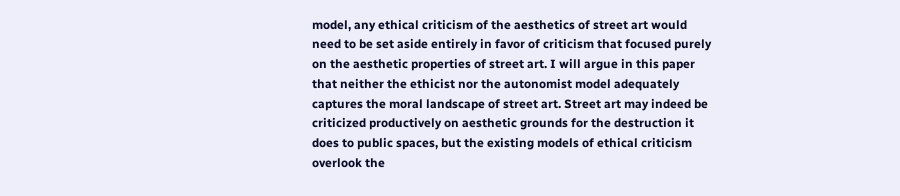model, any ethical criticism of the aesthetics of street art would need to be set aside entirely in favor of criticism that focused purely on the aesthetic properties of street art. I will argue in this paper that neither the ethicist nor the autonomist model adequately captures the moral landscape of street art. Street art may indeed be criticized productively on aesthetic grounds for the destruction it does to public spaces, but the existing models of ethical criticism overlook the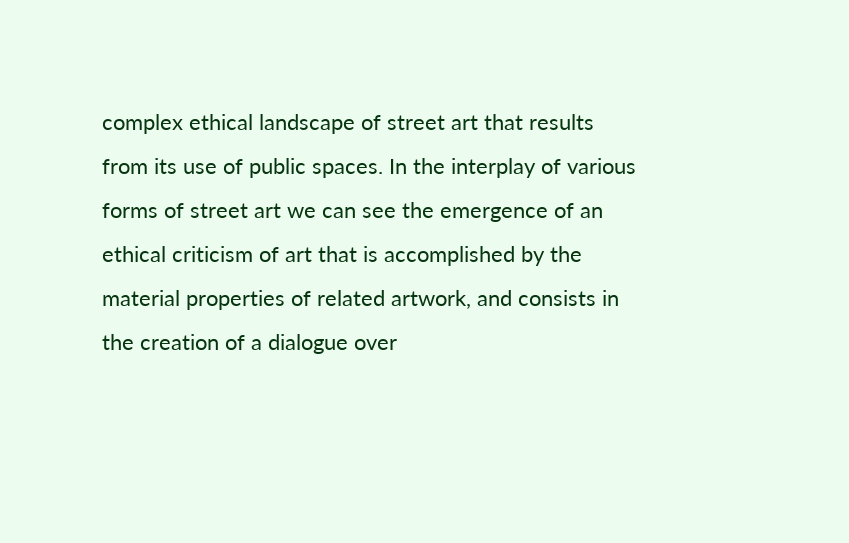complex ethical landscape of street art that results from its use of public spaces. In the interplay of various forms of street art we can see the emergence of an ethical criticism of art that is accomplished by the material properties of related artwork, and consists in the creation of a dialogue over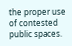the proper use of contested public spaces.